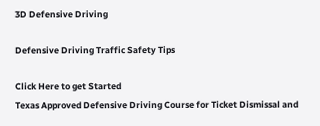3D Defensive Driving

Defensive Driving Traffic Safety Tips

Click Here to get Started
Texas Approved Defensive Driving Course for Ticket Dismissal and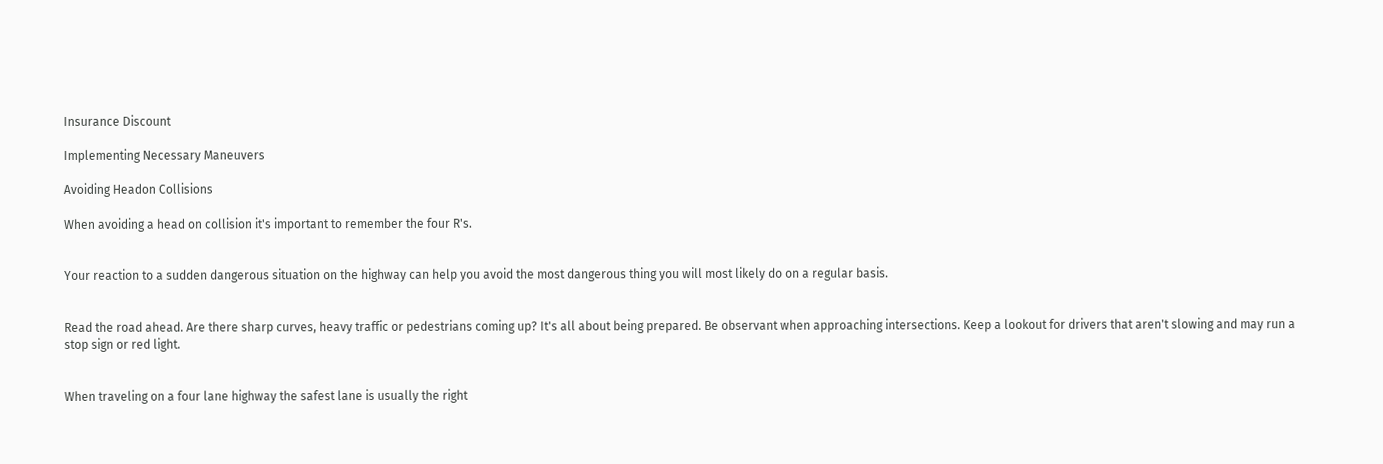Insurance Discount

Implementing Necessary Maneuvers

Avoiding Headon Collisions

When avoiding a head on collision it's important to remember the four R's.


Your reaction to a sudden dangerous situation on the highway can help you avoid the most dangerous thing you will most likely do on a regular basis.


Read the road ahead. Are there sharp curves, heavy traffic or pedestrians coming up? It's all about being prepared. Be observant when approaching intersections. Keep a lookout for drivers that aren't slowing and may run a stop sign or red light.


When traveling on a four lane highway the safest lane is usually the right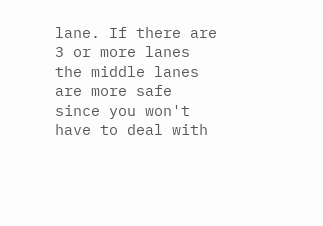lane. If there are 3 or more lanes the middle lanes are more safe since you won't have to deal with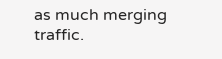as much merging traffic.